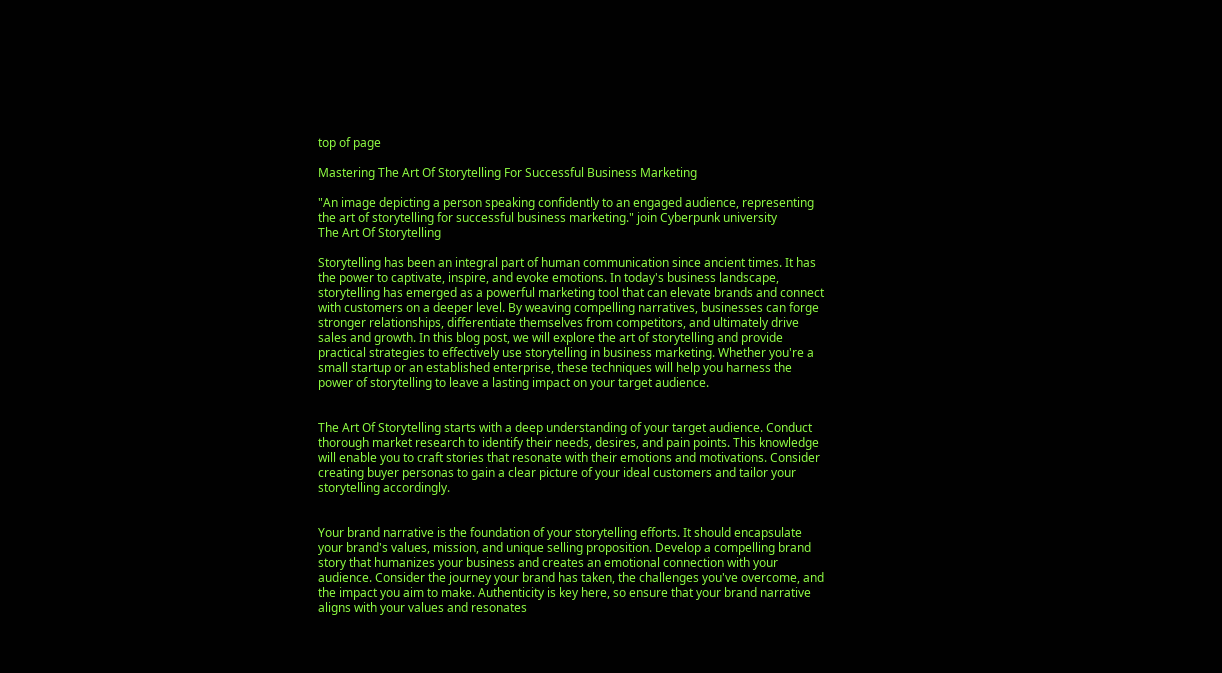top of page

Mastering The Art Of Storytelling For Successful Business Marketing

"An image depicting a person speaking confidently to an engaged audience, representing the art of storytelling for successful business marketing." join Cyberpunk university
The Art Of Storytelling

Storytelling has been an integral part of human communication since ancient times. It has the power to captivate, inspire, and evoke emotions. In today's business landscape, storytelling has emerged as a powerful marketing tool that can elevate brands and connect with customers on a deeper level. By weaving compelling narratives, businesses can forge stronger relationships, differentiate themselves from competitors, and ultimately drive sales and growth. In this blog post, we will explore the art of storytelling and provide practical strategies to effectively use storytelling in business marketing. Whether you're a small startup or an established enterprise, these techniques will help you harness the power of storytelling to leave a lasting impact on your target audience.


The Art Of Storytelling starts with a deep understanding of your target audience. Conduct thorough market research to identify their needs, desires, and pain points. This knowledge will enable you to craft stories that resonate with their emotions and motivations. Consider creating buyer personas to gain a clear picture of your ideal customers and tailor your storytelling accordingly.


Your brand narrative is the foundation of your storytelling efforts. It should encapsulate your brand's values, mission, and unique selling proposition. Develop a compelling brand story that humanizes your business and creates an emotional connection with your audience. Consider the journey your brand has taken, the challenges you've overcome, and the impact you aim to make. Authenticity is key here, so ensure that your brand narrative aligns with your values and resonates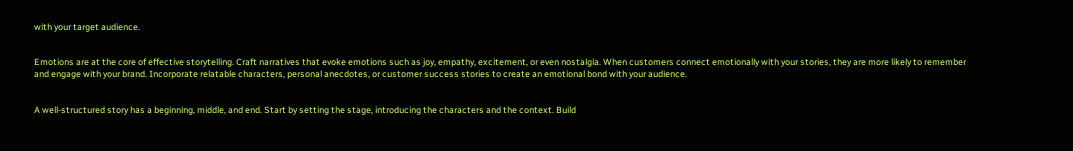with your target audience.


Emotions are at the core of effective storytelling. Craft narratives that evoke emotions such as joy, empathy, excitement, or even nostalgia. When customers connect emotionally with your stories, they are more likely to remember and engage with your brand. Incorporate relatable characters, personal anecdotes, or customer success stories to create an emotional bond with your audience.


A well-structured story has a beginning, middle, and end. Start by setting the stage, introducing the characters and the context. Build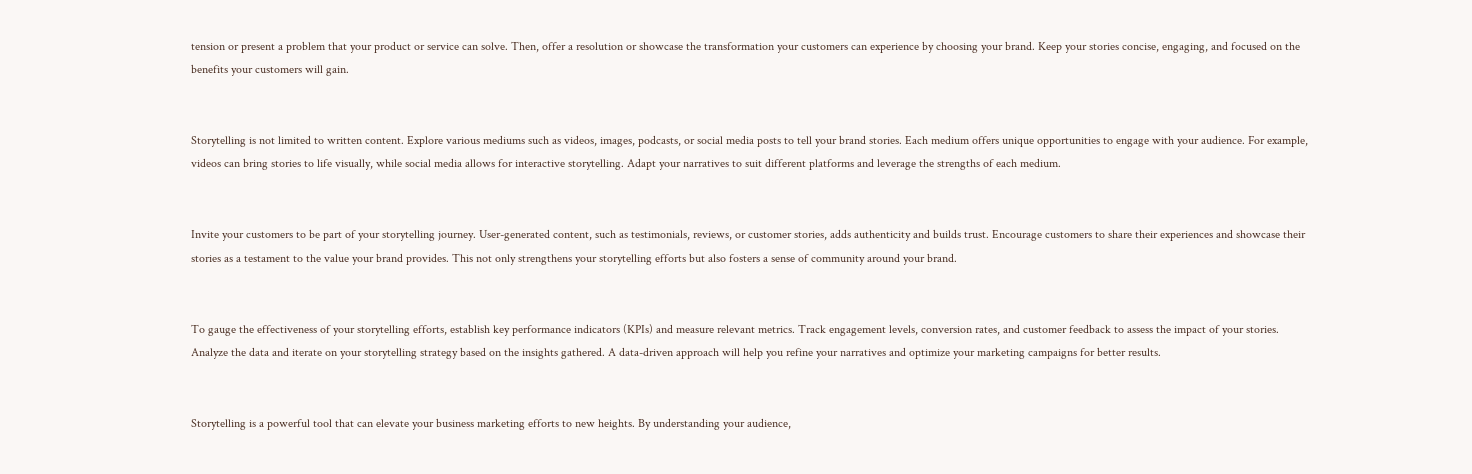tension or present a problem that your product or service can solve. Then, offer a resolution or showcase the transformation your customers can experience by choosing your brand. Keep your stories concise, engaging, and focused on the benefits your customers will gain.


Storytelling is not limited to written content. Explore various mediums such as videos, images, podcasts, or social media posts to tell your brand stories. Each medium offers unique opportunities to engage with your audience. For example, videos can bring stories to life visually, while social media allows for interactive storytelling. Adapt your narratives to suit different platforms and leverage the strengths of each medium.


Invite your customers to be part of your storytelling journey. User-generated content, such as testimonials, reviews, or customer stories, adds authenticity and builds trust. Encourage customers to share their experiences and showcase their stories as a testament to the value your brand provides. This not only strengthens your storytelling efforts but also fosters a sense of community around your brand.


To gauge the effectiveness of your storytelling efforts, establish key performance indicators (KPIs) and measure relevant metrics. Track engagement levels, conversion rates, and customer feedback to assess the impact of your stories. Analyze the data and iterate on your storytelling strategy based on the insights gathered. A data-driven approach will help you refine your narratives and optimize your marketing campaigns for better results.


Storytelling is a powerful tool that can elevate your business marketing efforts to new heights. By understanding your audience,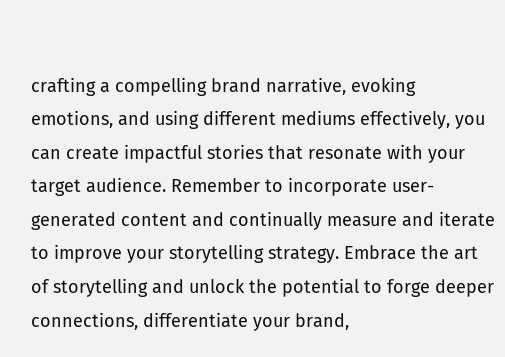crafting a compelling brand narrative, evoking emotions, and using different mediums effectively, you can create impactful stories that resonate with your target audience. Remember to incorporate user-generated content and continually measure and iterate to improve your storytelling strategy. Embrace the art of storytelling and unlock the potential to forge deeper connections, differentiate your brand,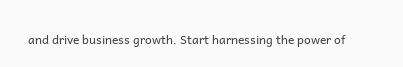and drive business growth. Start harnessing the power of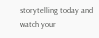storytelling today and watch your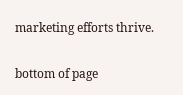marketing efforts thrive.

bottom of page